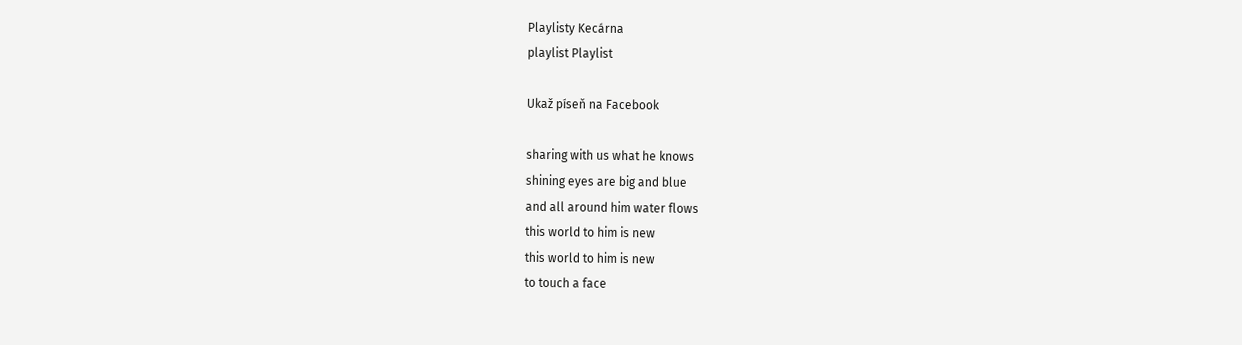Playlisty Kecárna
playlist Playlist

Ukaž píseň na Facebook

sharing with us what he knows
shining eyes are big and blue
and all around him water flows
this world to him is new
this world to him is new
to touch a face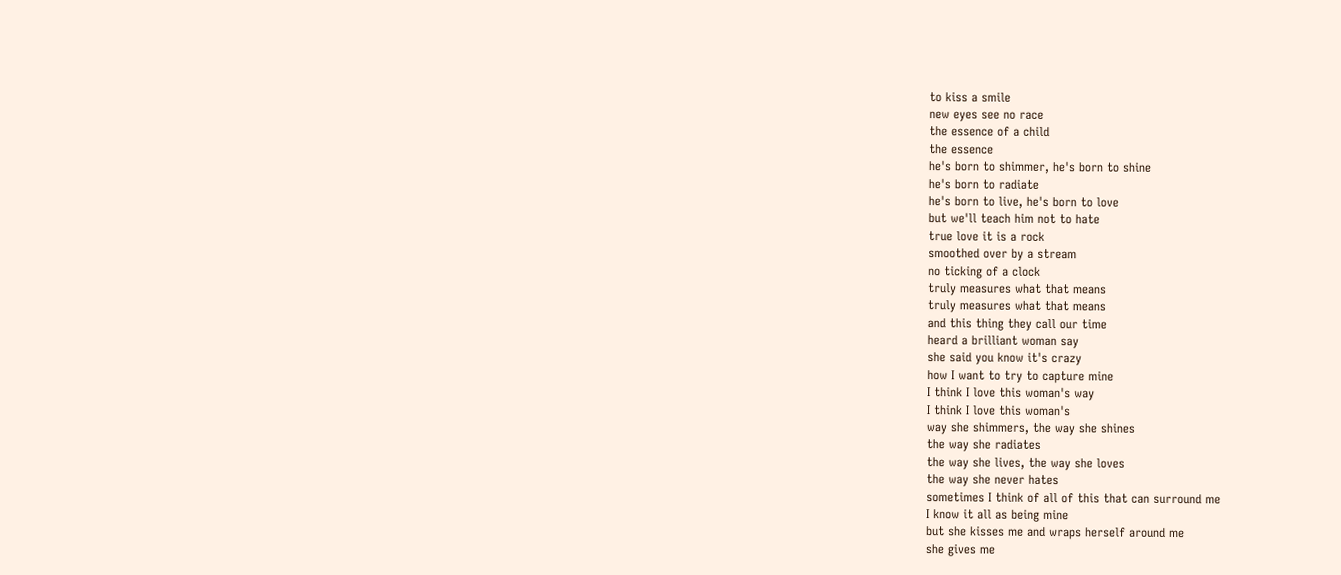to kiss a smile
new eyes see no race
the essence of a child
the essence
he's born to shimmer, he's born to shine
he's born to radiate
he's born to live, he's born to love
but we'll teach him not to hate
true love it is a rock
smoothed over by a stream
no ticking of a clock
truly measures what that means
truly measures what that means
and this thing they call our time
heard a brilliant woman say
she said you know it's crazy
how I want to try to capture mine
I think I love this woman's way
I think I love this woman's
way she shimmers, the way she shines
the way she radiates
the way she lives, the way she loves
the way she never hates
sometimes I think of all of this that can surround me
I know it all as being mine
but she kisses me and wraps herself around me
she gives me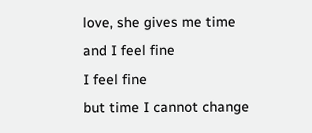love, she gives me time
and I feel fine
I feel fine
but time I cannot change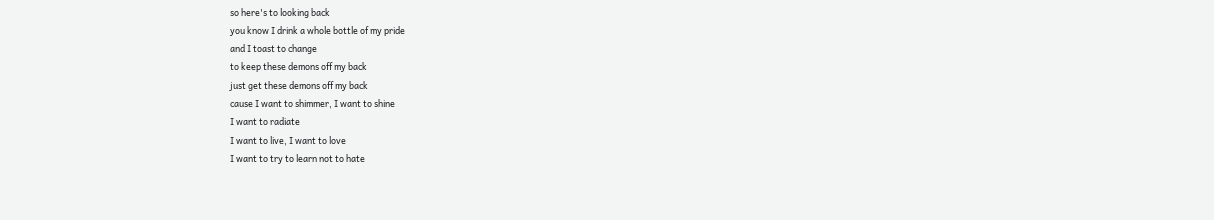so here's to looking back
you know I drink a whole bottle of my pride
and I toast to change
to keep these demons off my back
just get these demons off my back
cause I want to shimmer, I want to shine
I want to radiate
I want to live, I want to love
I want to try to learn not to hate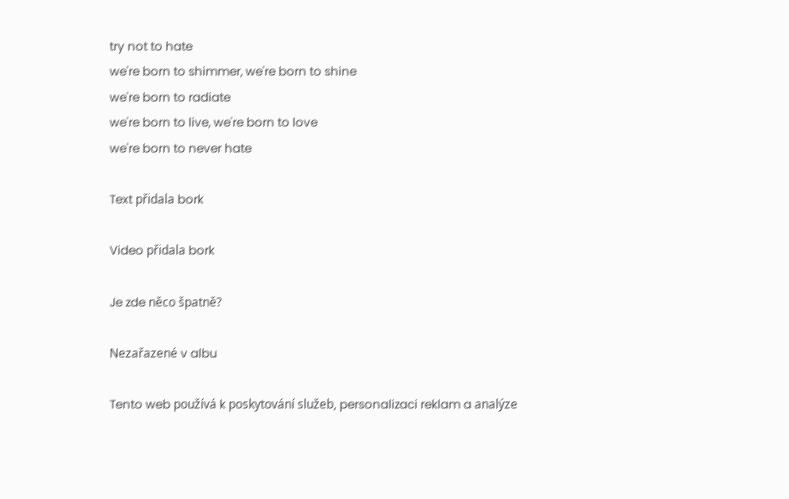try not to hate
we're born to shimmer, we're born to shine
we're born to radiate
we're born to live, we're born to love
we're born to never hate

Text přidala bork

Video přidala bork

Je zde něco špatně?

Nezařazené v albu

Tento web používá k poskytování služeb, personalizaci reklam a analýze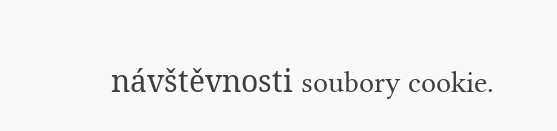návštěvnosti soubory cookie.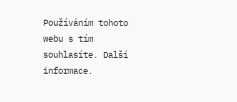Používáním tohoto webu s tím souhlasíte. Další informace.